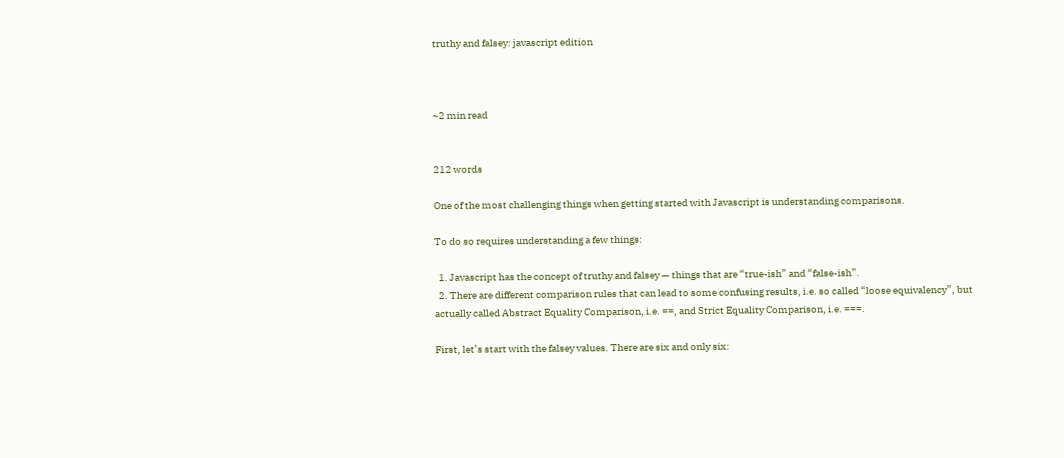truthy and falsey: javascript edition



~2 min read


212 words

One of the most challenging things when getting started with Javascript is understanding comparisons.

To do so requires understanding a few things:

  1. Javascript has the concept of truthy and falsey — things that are “true-ish” and “false-ish”.
  2. There are different comparison rules that can lead to some confusing results, i.e. so called “loose equivalency”, but actually called Abstract Equality Comparison, i.e. ==, and Strict Equality Comparison, i.e. ===.

First, let’s start with the falsey values. There are six and only six: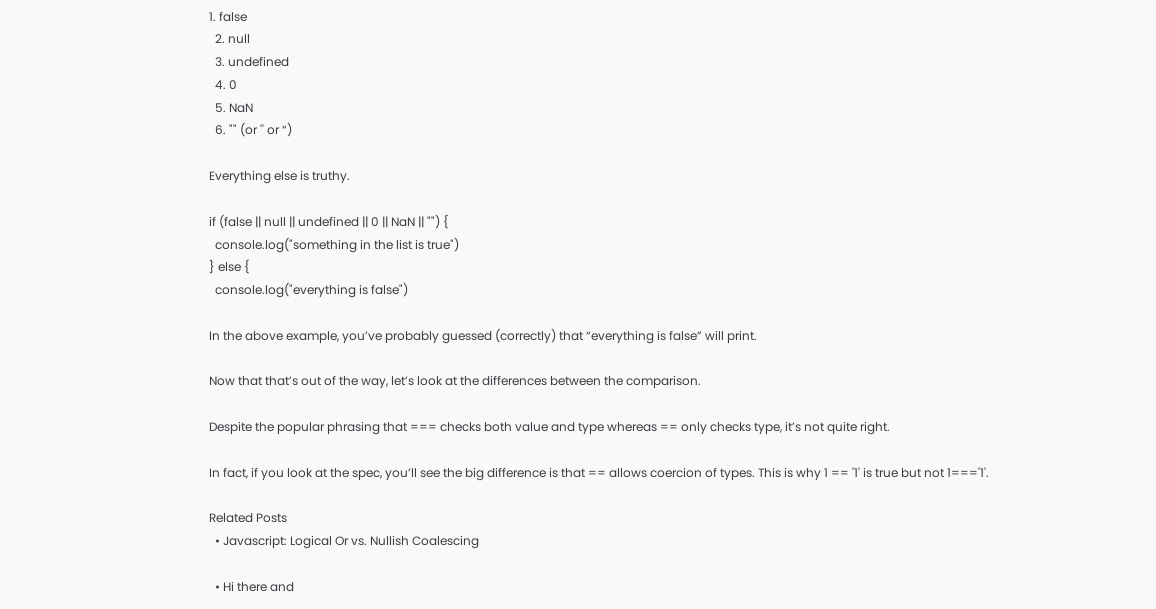1. false
  2. null
  3. undefined
  4. 0
  5. NaN
  6. "" (or '' or “)

Everything else is truthy.

if (false || null || undefined || 0 || NaN || "") {
  console.log("something in the list is true")
} else {
  console.log("everything is false")

In the above example, you’ve probably guessed (correctly) that “everything is false” will print.

Now that that’s out of the way, let’s look at the differences between the comparison.

Despite the popular phrasing that === checks both value and type whereas == only checks type, it’s not quite right.

In fact, if you look at the spec, you’ll see the big difference is that == allows coercion of types. This is why 1 == '1' is true but not 1==='1'.

Related Posts
  • Javascript: Logical Or vs. Nullish Coalescing

  • Hi there and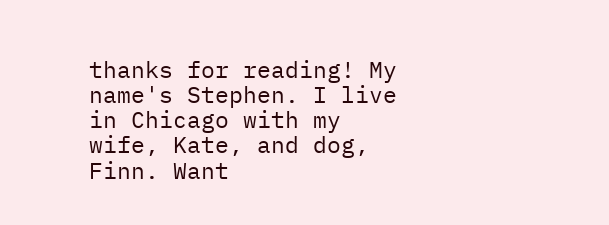thanks for reading! My name's Stephen. I live in Chicago with my wife, Kate, and dog, Finn. Want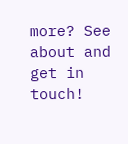more? See about and get in touch!